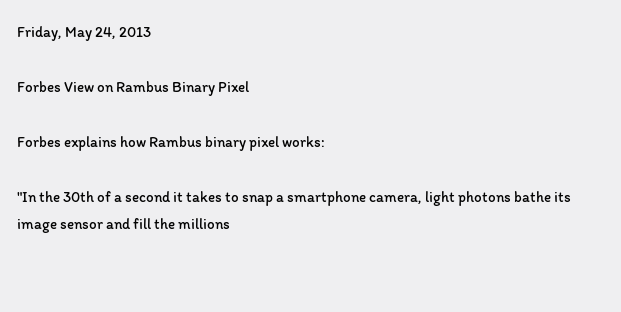Friday, May 24, 2013

Forbes View on Rambus Binary Pixel

Forbes explains how Rambus binary pixel works:

"In the 30th of a second it takes to snap a smartphone camera, light photons bathe its image sensor and fill the millions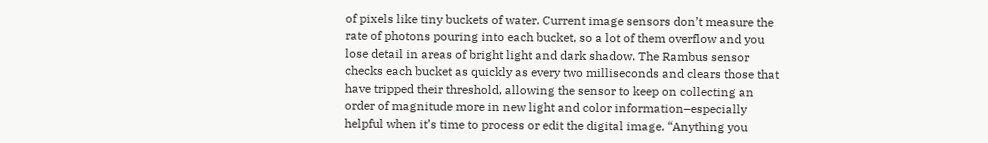of pixels like tiny buckets of water. Current image sensors don’t measure the rate of photons pouring into each bucket, so a lot of them overflow and you lose detail in areas of bright light and dark shadow. The Rambus sensor checks each bucket as quickly as every two milliseconds and clears those that have tripped their threshold, allowing the sensor to keep on collecting an order of magnitude more in new light and color information–especially helpful when it’s time to process or edit the digital image. “Anything you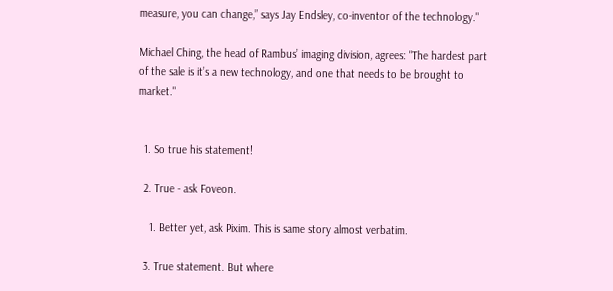measure, you can change,” says Jay Endsley, co-inventor of the technology."

Michael Ching, the head of Rambus’ imaging division, agrees: "The hardest part of the sale is it’s a new technology, and one that needs to be brought to market."


  1. So true his statement!

  2. True - ask Foveon.

    1. Better yet, ask Pixim. This is same story almost verbatim.

  3. True statement. But where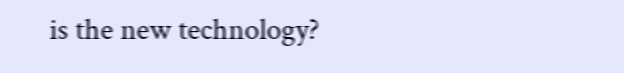is the new technology?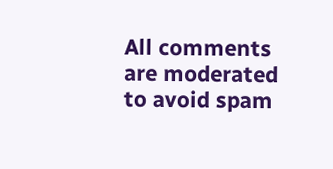All comments are moderated to avoid spam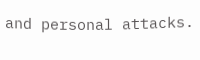and personal attacks.